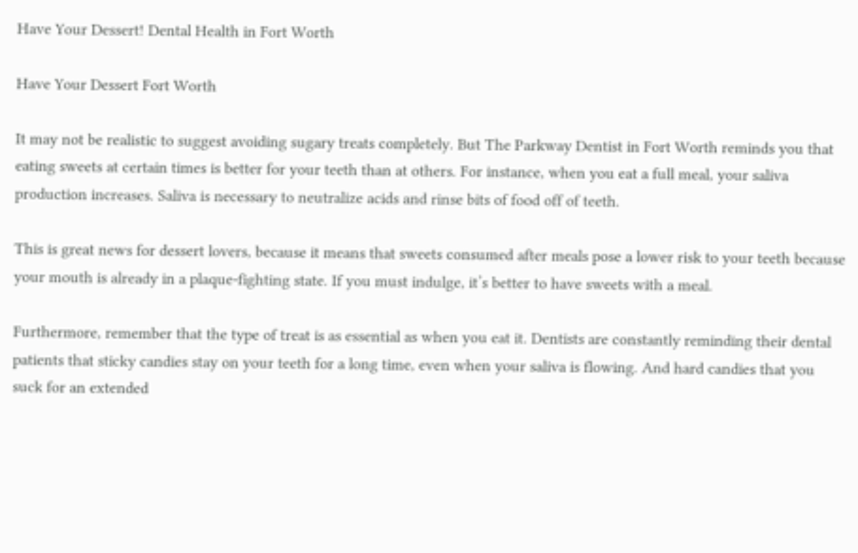Have Your Dessert! Dental Health in Fort Worth

Have Your Dessert Fort Worth

It may not be realistic to suggest avoiding sugary treats completely. But The Parkway Dentist in Fort Worth reminds you that eating sweets at certain times is better for your teeth than at others. For instance, when you eat a full meal, your saliva production increases. Saliva is necessary to neutralize acids and rinse bits of food off of teeth.

This is great news for dessert lovers, because it means that sweets consumed after meals pose a lower risk to your teeth because your mouth is already in a plaque-fighting state. If you must indulge, it’s better to have sweets with a meal.

Furthermore, remember that the type of treat is as essential as when you eat it. Dentists are constantly reminding their dental patients that sticky candies stay on your teeth for a long time, even when your saliva is flowing. And hard candies that you suck for an extended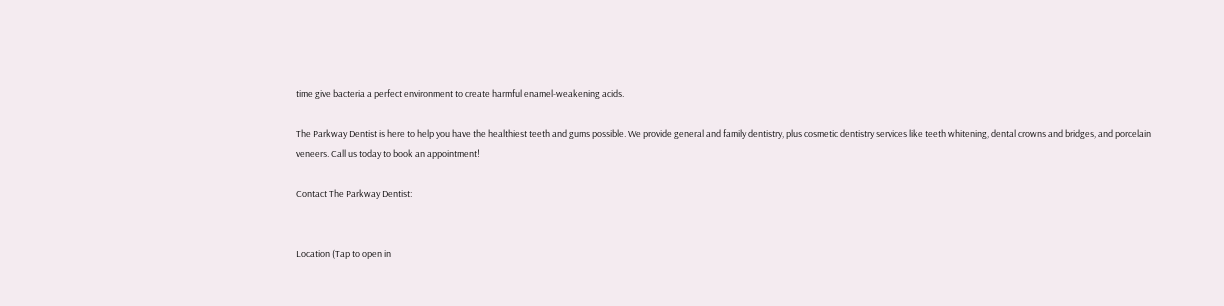time give bacteria a perfect environment to create harmful enamel-weakening acids.

The Parkway Dentist is here to help you have the healthiest teeth and gums possible. We provide general and family dentistry, plus cosmetic dentistry services like teeth whitening, dental crowns and bridges, and porcelain veneers. Call us today to book an appointment!

Contact The Parkway Dentist:


Location (Tap to open in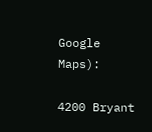Google Maps):

4200 Bryant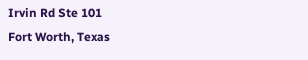Irvin Rd Ste 101
Fort Worth, Texas